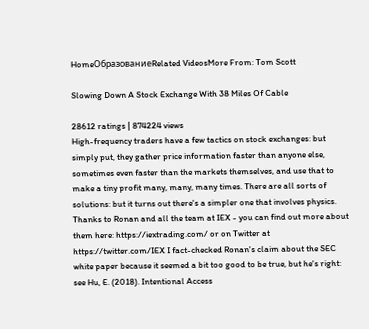HomeОбразованиеRelated VideosMore From: Tom Scott

Slowing Down A Stock Exchange With 38 Miles Of Cable

28612 ratings | 874224 views
High-frequency traders have a few tactics on stock exchanges: but simply put, they gather price information faster than anyone else, sometimes even faster than the markets themselves, and use that to make a tiny profit many, many, many times. There are all sorts of solutions: but it turns out there's a simpler one that involves physics. Thanks to Ronan and all the team at IEX - you can find out more about them here: https://iextrading.com/ or on Twitter at https://twitter.com/IEX I fact-checked Ronan's claim about the SEC white paper because it seemed a bit too good to be true, but he's right: see Hu, E. (2018). Intentional Access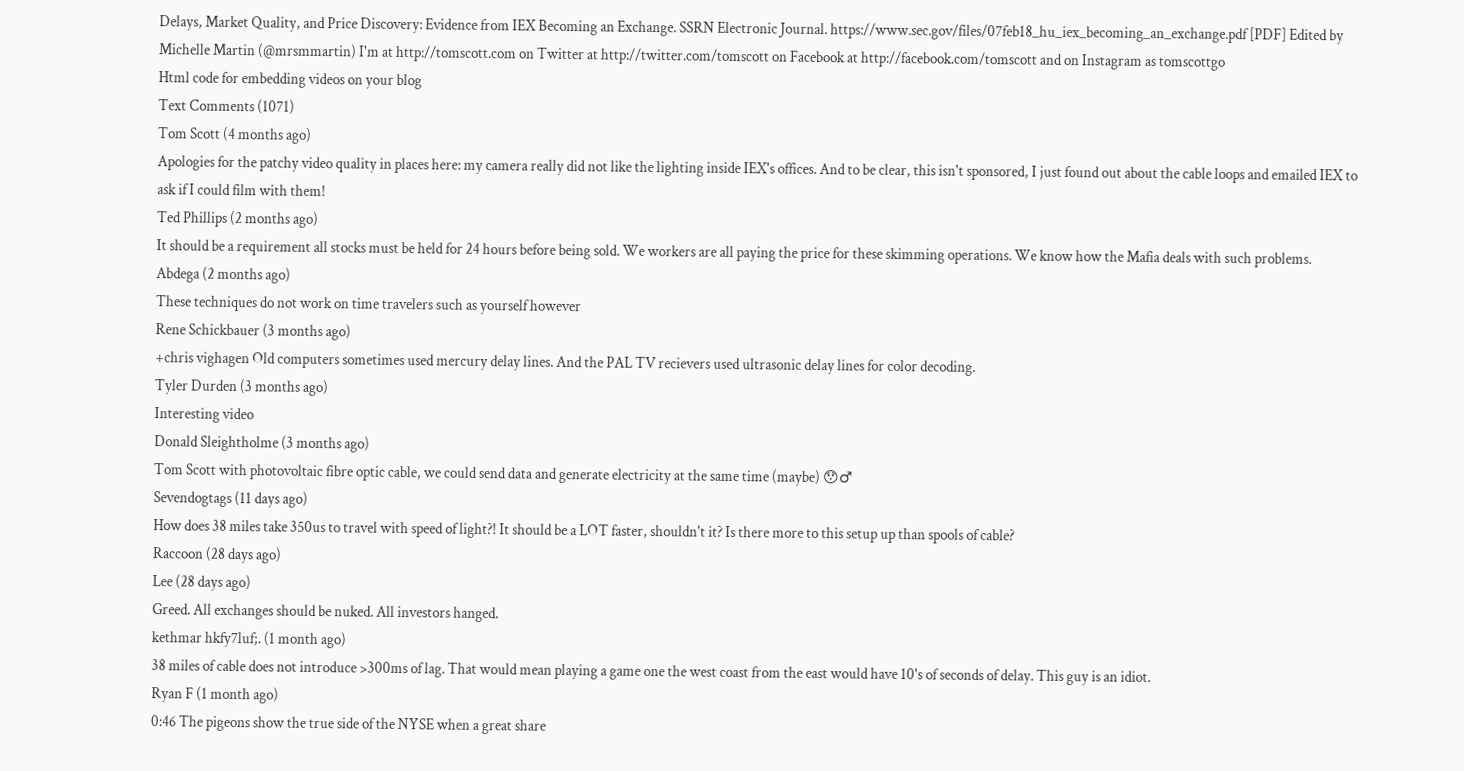Delays, Market Quality, and Price Discovery: Evidence from IEX Becoming an Exchange. SSRN Electronic Journal. https://www.sec.gov/files/07feb18_hu_iex_becoming_an_exchange.pdf [PDF] Edited by Michelle Martin (@mrsmmartin) I'm at http://tomscott.com on Twitter at http://twitter.com/tomscott on Facebook at http://facebook.com/tomscott and on Instagram as tomscottgo
Html code for embedding videos on your blog
Text Comments (1071)
Tom Scott (4 months ago)
Apologies for the patchy video quality in places here: my camera really did not like the lighting inside IEX's offices. And to be clear, this isn't sponsored, I just found out about the cable loops and emailed IEX to ask if I could film with them!
Ted Phillips (2 months ago)
It should be a requirement all stocks must be held for 24 hours before being sold. We workers are all paying the price for these skimming operations. We know how the Mafia deals with such problems.
Abdega (2 months ago)
These techniques do not work on time travelers such as yourself however
Rene Schickbauer (3 months ago)
+chris vighagen Old computers sometimes used mercury delay lines. And the PAL TV recievers used ultrasonic delay lines for color decoding.
Tyler Durden (3 months ago)
Interesting video
Donald Sleightholme (3 months ago)
Tom Scott with photovoltaic fibre optic cable, we could send data and generate electricity at the same time (maybe) 😯♂
Sevendogtags (11 days ago)
How does 38 miles take 350us to travel with speed of light?! It should be a LOT faster, shouldn't it? Is there more to this setup up than spools of cable?
Raccoon (28 days ago)
Lee (28 days ago)
Greed. All exchanges should be nuked. All investors hanged.
kethmar hkfy7luf;. (1 month ago)
38 miles of cable does not introduce >300ms of lag. That would mean playing a game one the west coast from the east would have 10's of seconds of delay. This guy is an idiot.
Ryan F (1 month ago)
0:46 The pigeons show the true side of the NYSE when a great share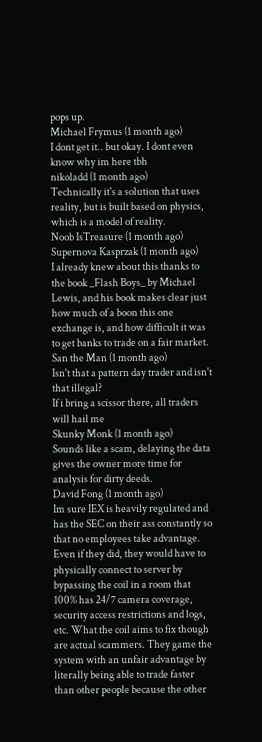pops up.
Michael Frymus (1 month ago)
I dont get it.. but okay. I dont even know why im here tbh
nikoladd (1 month ago)
Technically it's a solution that uses reality, but is built based on physics, which is a model of reality.
Noob IsTreasure (1 month ago)
Supernova Kasprzak (1 month ago)
I already knew about this thanks to the book _Flash Boys_ by Michael Lewis, and his book makes clear just how much of a boon this one exchange is, and how difficult it was to get banks to trade on a fair market.
San the Man (1 month ago)
Isn't that a pattern day trader and isn't that illegal?
If i bring a scissor there, all traders will hail me
Skunky Monk (1 month ago)
Sounds like a scam, delaying the data gives the owner more time for analysis for dirty deeds.
David Fong (1 month ago)
Im sure IEX is heavily regulated and has the SEC on their ass constantly so that no employees take advantage. Even if they did, they would have to physically connect to server by bypassing the coil in a room that 100% has 24/7 camera coverage, security access restrictions and logs, etc. What the coil aims to fix though are actual scammers. They game the system with an unfair advantage by literally being able to trade faster than other people because the other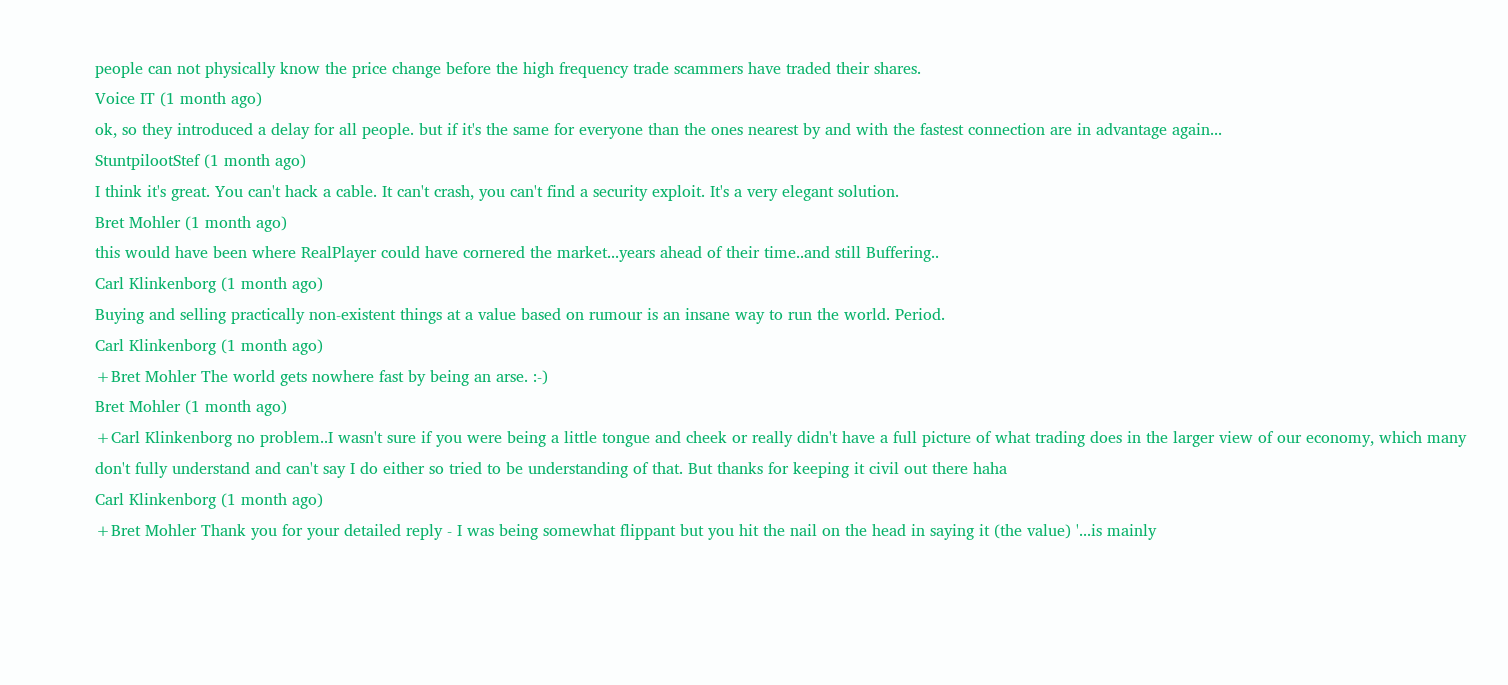people can not physically know the price change before the high frequency trade scammers have traded their shares.
Voice IT (1 month ago)
ok, so they introduced a delay for all people. but if it's the same for everyone than the ones nearest by and with the fastest connection are in advantage again...
StuntpilootStef (1 month ago)
I think it's great. You can't hack a cable. It can't crash, you can't find a security exploit. It's a very elegant solution.
Bret Mohler (1 month ago)
this would have been where RealPlayer could have cornered the market...years ahead of their time..and still Buffering..
Carl Klinkenborg (1 month ago)
Buying and selling practically non-existent things at a value based on rumour is an insane way to run the world. Period.
Carl Klinkenborg (1 month ago)
+Bret Mohler The world gets nowhere fast by being an arse. :-)
Bret Mohler (1 month ago)
+Carl Klinkenborg no problem..I wasn't sure if you were being a little tongue and cheek or really didn't have a full picture of what trading does in the larger view of our economy, which many don't fully understand and can't say I do either so tried to be understanding of that. But thanks for keeping it civil out there haha
Carl Klinkenborg (1 month ago)
+Bret Mohler Thank you for your detailed reply - I was being somewhat flippant but you hit the nail on the head in saying it (the value) '...is mainly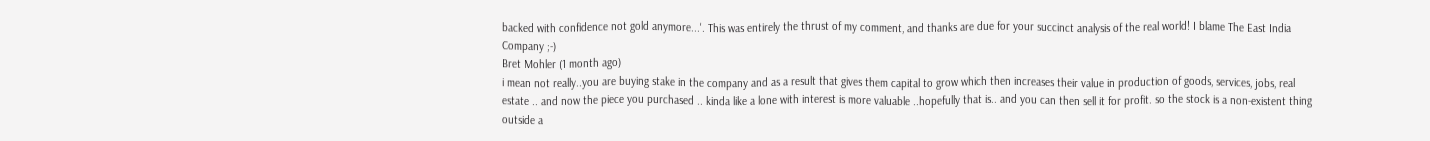backed with confidence not gold anymore...'. This was entirely the thrust of my comment, and thanks are due for your succinct analysis of the real world! I blame The East India Company ;-)
Bret Mohler (1 month ago)
i mean not really..you are buying stake in the company and as a result that gives them capital to grow which then increases their value in production of goods, services, jobs, real estate .. and now the piece you purchased .. kinda like a lone with interest is more valuable ..hopefully that is.. and you can then sell it for profit. so the stock is a non-existent thing outside a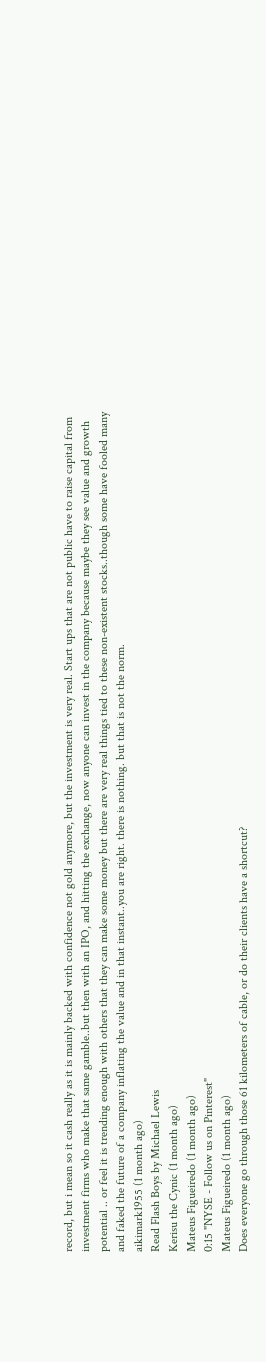record, but i mean so it cash really as it is mainly backed with confidence not gold anymore, but the investment is very real. Start ups that are not public have to raise capital from investment firms who make that same gamble..but then with an IPO, and hitting the exchange, now anyone can invest in the company because maybe they see value and growth potential .. or feel it is trending enough with others that they can make some money but there are very real things tied to these non-existent stocks..though some have fooled many and faked the future of a company inflating the value and in that instant..you are right. there is nothing. but that is not the norm.
aikimark1955 (1 month ago)
Read Flash Boys by Michael Lewis
Kerisu the Cynic (1 month ago)
Mateus Figueiredo (1 month ago)
0:15 "NYSE - Follow us on Pinterest"
Mateus Figueiredo (1 month ago)
Does everyone go through those 61 kilometers of cable, or do their clients have a shortcut?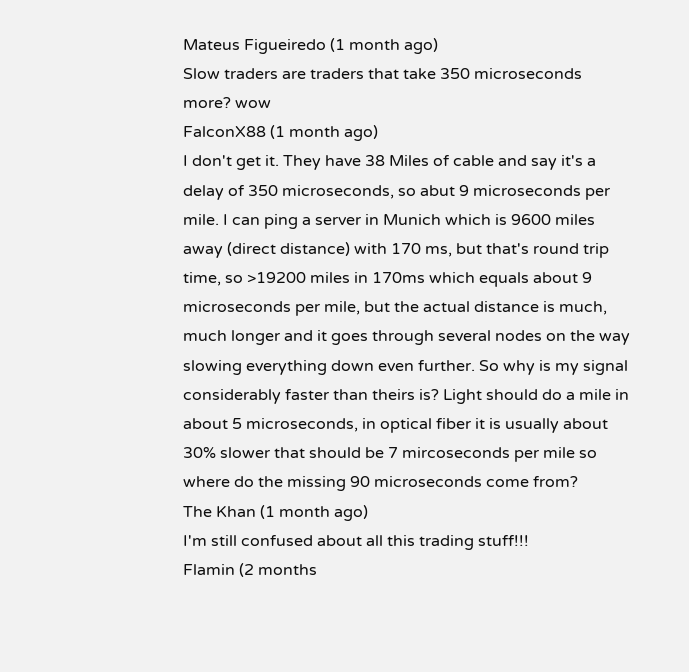Mateus Figueiredo (1 month ago)
Slow traders are traders that take 350 microseconds more? wow
FalconX88 (1 month ago)
I don't get it. They have 38 Miles of cable and say it's a delay of 350 microseconds, so abut 9 microseconds per mile. I can ping a server in Munich which is 9600 miles away (direct distance) with 170 ms, but that's round trip time, so >19200 miles in 170ms which equals about 9 microseconds per mile, but the actual distance is much, much longer and it goes through several nodes on the way slowing everything down even further. So why is my signal considerably faster than theirs is? Light should do a mile in about 5 microseconds, in optical fiber it is usually about 30% slower that should be 7 mircoseconds per mile so where do the missing 90 microseconds come from?
The Khan (1 month ago)
I'm still confused about all this trading stuff!!!
Flamin (2 months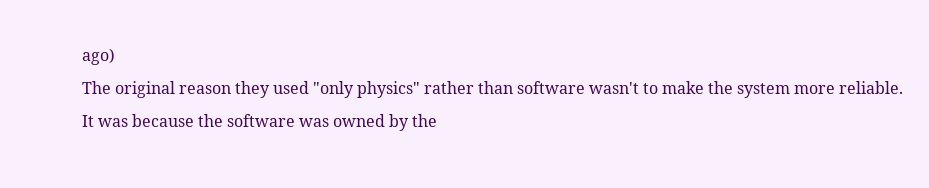ago)
The original reason they used "only physics" rather than software wasn't to make the system more reliable. It was because the software was owned by the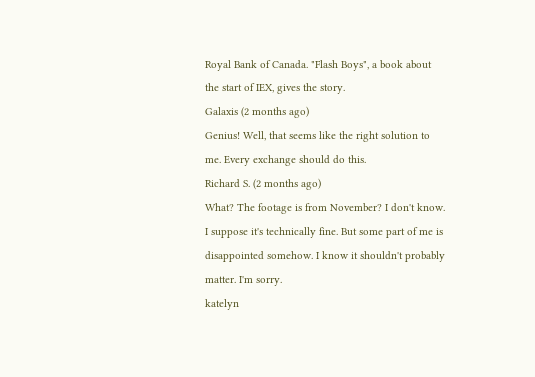Royal Bank of Canada. "Flash Boys", a book about the start of IEX, gives the story.
Galaxis (2 months ago)
Genius! Well, that seems like the right solution to me. Every exchange should do this.
Richard S. (2 months ago)
What? The footage is from November? I don't know. I suppose it's technically fine. But some part of me is disappointed somehow. I know it shouldn't probably matter. I'm sorry.
katelyn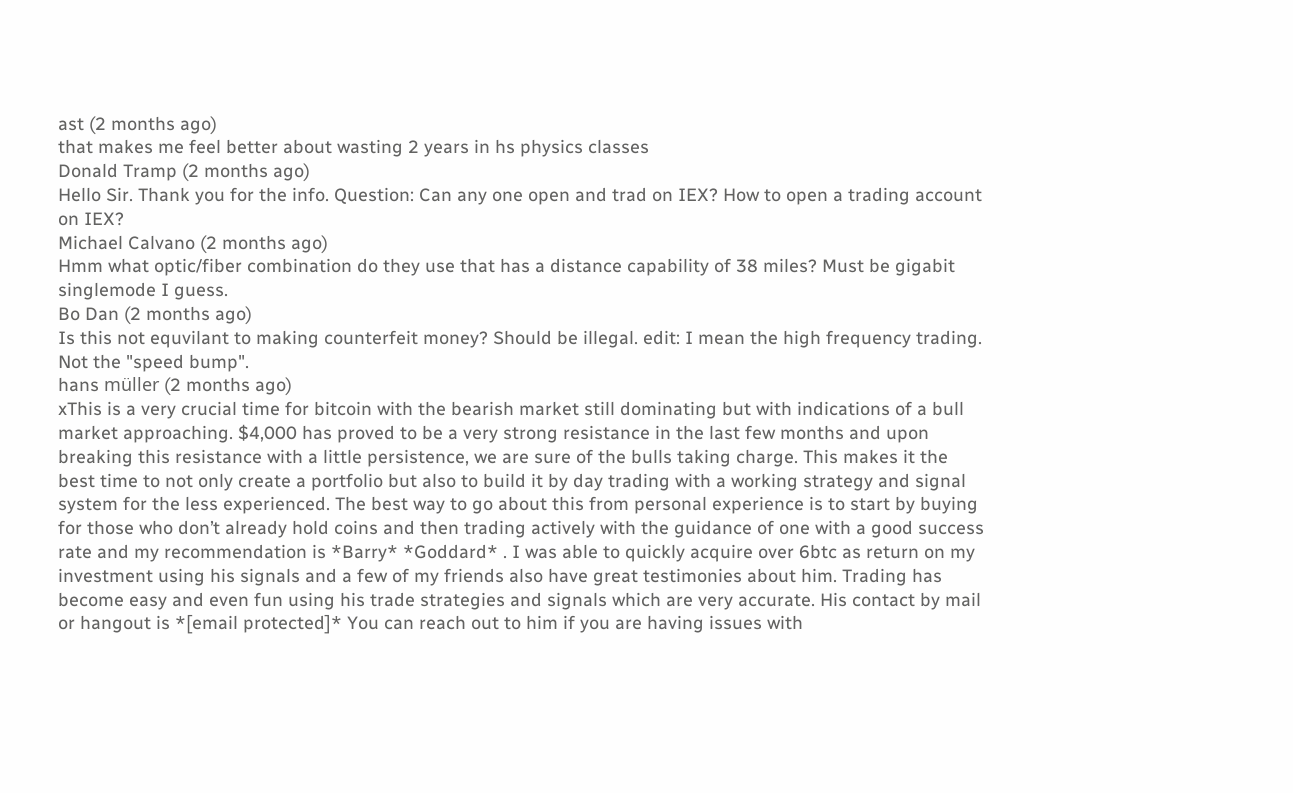ast (2 months ago)
that makes me feel better about wasting 2 years in hs physics classes
Donald Tramp (2 months ago)
Hello Sir. Thank you for the info. Question: Can any one open and trad on IEX? How to open a trading account on IEX?
Michael Calvano (2 months ago)
Hmm what optic/fiber combination do they use that has a distance capability of 38 miles? Must be gigabit singlemode I guess.
Bo Dan (2 months ago)
Is this not equvilant to making counterfeit money? Should be illegal. edit: I mean the high frequency trading. Not the "speed bump".
hans müller (2 months ago)
xThis is a very crucial time for bitcoin with the bearish market still dominating but with indications of a bull market approaching. $4,000 has proved to be a very strong resistance in the last few months and upon breaking this resistance with a little persistence, we are sure of the bulls taking charge. This makes it the best time to not only create a portfolio but also to build it by day trading with a working strategy and signal system for the less experienced. The best way to go about this from personal experience is to start by buying for those who don’t already hold coins and then trading actively with the guidance of one with a good success rate and my recommendation is *Barry* *Goddard* . I was able to quickly acquire over 6btc as return on my investment using his signals and a few of my friends also have great testimonies about him. Trading has become easy and even fun using his trade strategies and signals which are very accurate. His contact by mail or hangout is *[email protected]* You can reach out to him if you are having issues with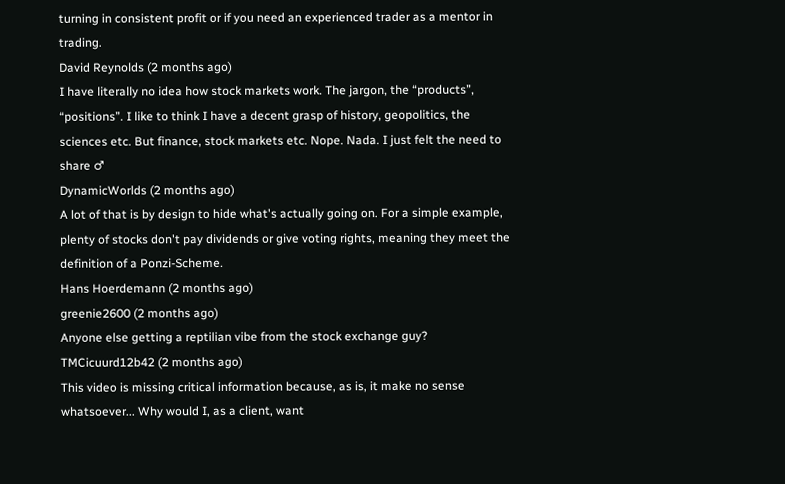turning in consistent profit or if you need an experienced trader as a mentor in trading.
David Reynolds (2 months ago)
I have literally no idea how stock markets work. The jargon, the “products”, “positions”. I like to think I have a decent grasp of history, geopolitics, the sciences etc. But finance, stock markets etc. Nope. Nada. I just felt the need to share ♂
DynamicWorlds (2 months ago)
A lot of that is by design to hide what's actually going on. For a simple example, plenty of stocks don't pay dividends or give voting rights, meaning they meet the definition of a Ponzi-Scheme.
Hans Hoerdemann (2 months ago)
greenie2600 (2 months ago)
Anyone else getting a reptilian vibe from the stock exchange guy?
TMCicuurd12b42 (2 months ago)
This video is missing critical information because, as is, it make no sense whatsoever... Why would I, as a client, want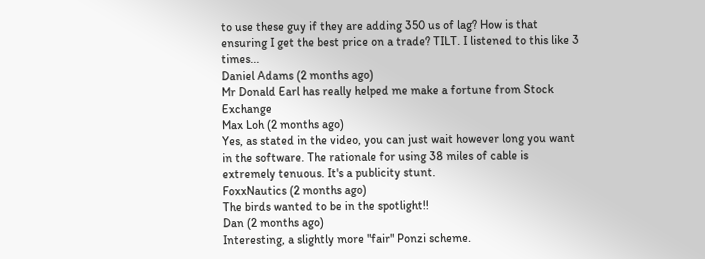to use these guy if they are adding 350 us of lag? How is that ensuring I get the best price on a trade? TILT. I listened to this like 3 times...
Daniel Adams (2 months ago)
Mr Donald Earl has really helped me make a fortune from Stock Exchange
Max Loh (2 months ago)
Yes, as stated in the video, you can just wait however long you want in the software. The rationale for using 38 miles of cable is extremely tenuous. It's a publicity stunt.
FoxxNautics (2 months ago)
The birds wanted to be in the spotlight!!
Dan (2 months ago)
Interesting, a slightly more "fair" Ponzi scheme.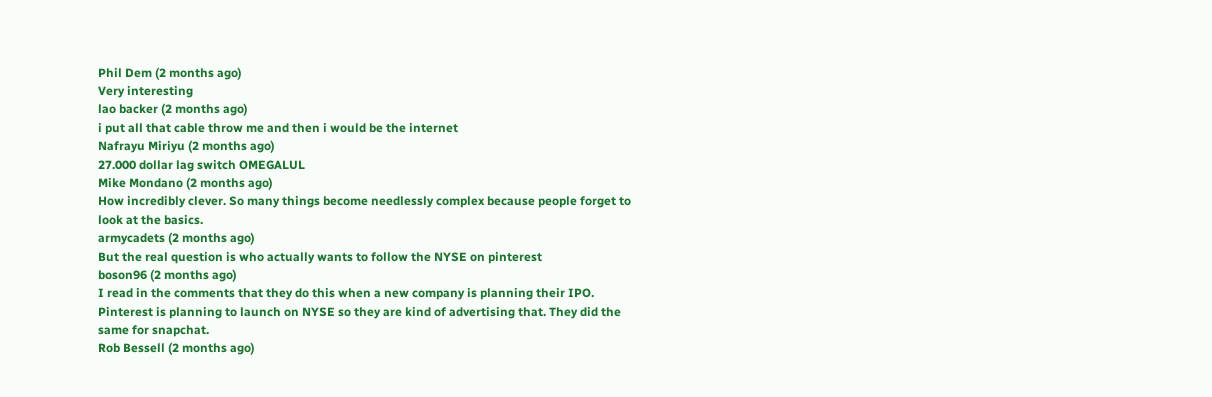Phil Dem (2 months ago)
Very interesting
lao backer (2 months ago)
i put all that cable throw me and then i would be the internet
Nafrayu Miriyu (2 months ago)
27.000 dollar lag switch OMEGALUL
Mike Mondano (2 months ago)
How incredibly clever. So many things become needlessly complex because people forget to look at the basics.
armycadets (2 months ago)
But the real question is who actually wants to follow the NYSE on pinterest
boson96 (2 months ago)
I read in the comments that they do this when a new company is planning their IPO. Pinterest is planning to launch on NYSE so they are kind of advertising that. They did the same for snapchat.
Rob Bessell (2 months ago)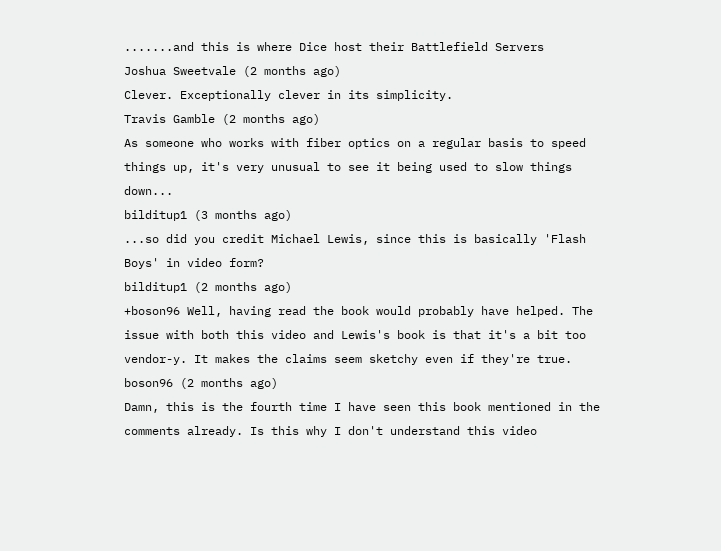.......and this is where Dice host their Battlefield Servers
Joshua Sweetvale (2 months ago)
Clever. Exceptionally clever in its simplicity.
Travis Gamble (2 months ago)
As someone who works with fiber optics on a regular basis to speed things up, it's very unusual to see it being used to slow things down...
bilditup1 (3 months ago)
...so did you credit Michael Lewis, since this is basically 'Flash Boys' in video form?
bilditup1 (2 months ago)
+boson96 Well, having read the book would probably have helped. The issue with both this video and Lewis's book is that it's a bit too vendor-y. It makes the claims seem sketchy even if they're true.
boson96 (2 months ago)
Damn, this is the fourth time I have seen this book mentioned in the comments already. Is this why I don't understand this video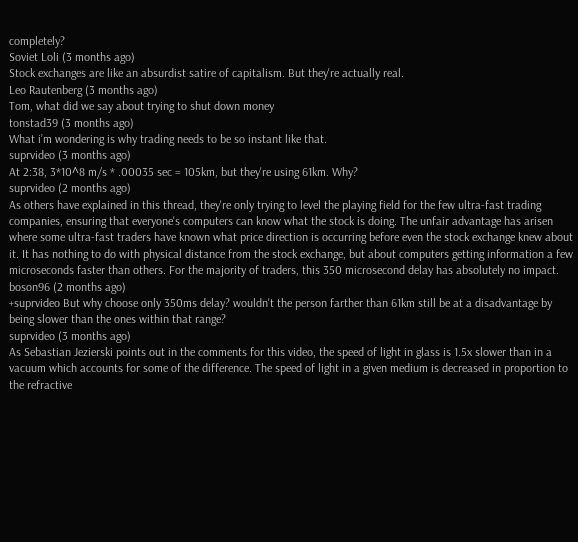completely?
Soviet Loli (3 months ago)
Stock exchanges are like an absurdist satire of capitalism. But they're actually real.
Leo Rautenberg (3 months ago)
Tom, what did we say about trying to shut down money
tonstad39 (3 months ago)
What i’m wondering is why trading needs to be so instant like that.
suprvideo (3 months ago)
At 2:38, 3*10^8 m/s * .00035 sec = 105km, but they're using 61km. Why?
suprvideo (2 months ago)
As others have explained in this thread, they're only trying to level the playing field for the few ultra-fast trading companies, ensuring that everyone's computers can know what the stock is doing. The unfair advantage has arisen where some ultra-fast traders have known what price direction is occurring before even the stock exchange knew about it. It has nothing to do with physical distance from the stock exchange, but about computers getting information a few microseconds faster than others. For the majority of traders, this 350 microsecond delay has absolutely no impact.
boson96 (2 months ago)
+suprvideo But why choose only 350ms delay? wouldn't the person farther than 61km still be at a disadvantage by being slower than the ones within that range?
suprvideo (3 months ago)
As Sebastian Jezierski points out in the comments for this video, the speed of light in glass is 1.5x slower than in a vacuum which accounts for some of the difference. The speed of light in a given medium is decreased in proportion to the refractive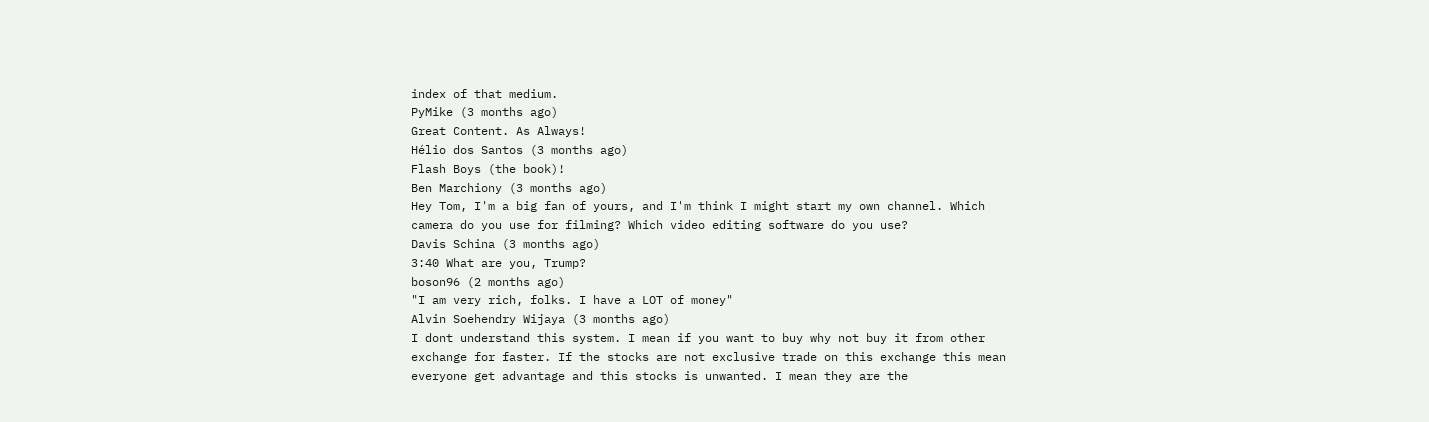index of that medium.
PyMike (3 months ago)
Great Content. As Always!
Hélio dos Santos (3 months ago)
Flash Boys (the book)!
Ben Marchiony (3 months ago)
Hey Tom, I'm a big fan of yours, and I'm think I might start my own channel. Which camera do you use for filming? Which video editing software do you use?
Davis Schina (3 months ago)
3:40 What are you, Trump?
boson96 (2 months ago)
"I am very rich, folks. I have a LOT of money"
Alvin Soehendry Wijaya (3 months ago)
I dont understand this system. I mean if you want to buy why not buy it from other exchange for faster. If the stocks are not exclusive trade on this exchange this mean everyone get advantage and this stocks is unwanted. I mean they are the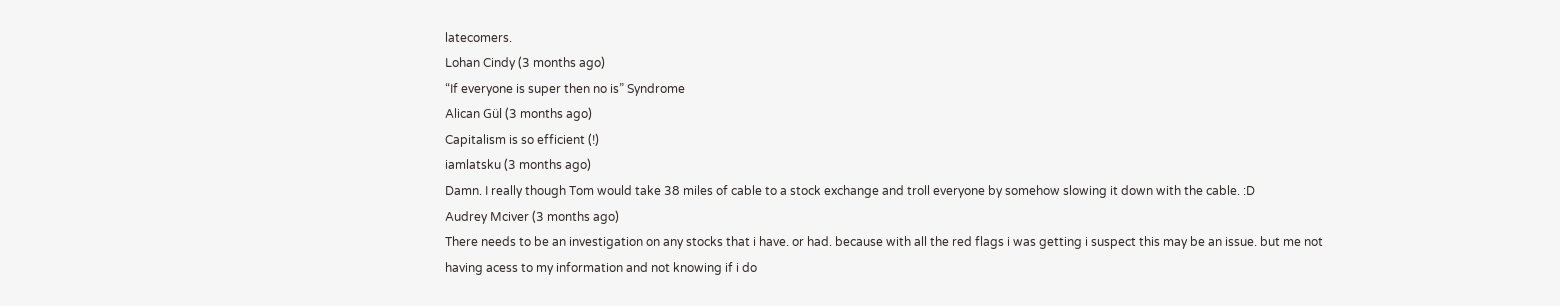latecomers.
Lohan Cindy (3 months ago)
“If everyone is super then no is” Syndrome
Alican Gül (3 months ago)
Capitalism is so efficient (!)
iamlatsku (3 months ago)
Damn. I really though Tom would take 38 miles of cable to a stock exchange and troll everyone by somehow slowing it down with the cable. :D
Audrey Mciver (3 months ago)
There needs to be an investigation on any stocks that i have. or had. because with all the red flags i was getting i suspect this may be an issue. but me not having acess to my information and not knowing if i do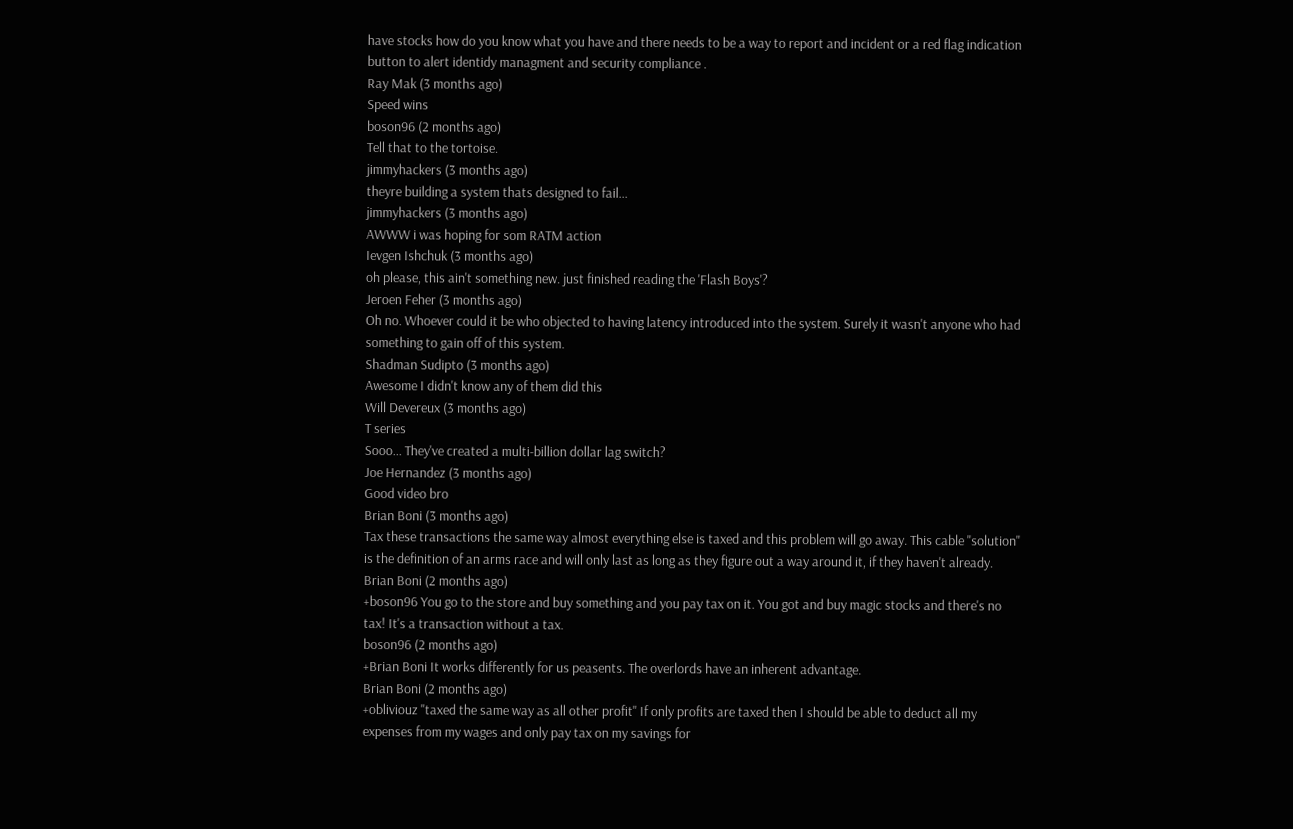have stocks how do you know what you have and there needs to be a way to report and incident or a red flag indication button to alert identidy managment and security compliance .
Ray Mak (3 months ago)
Speed wins
boson96 (2 months ago)
Tell that to the tortoise.
jimmyhackers (3 months ago)
theyre building a system thats designed to fail...
jimmyhackers (3 months ago)
AWWW i was hoping for som RATM action
Ievgen Ishchuk (3 months ago)
oh please, this ain't something new. just finished reading the 'Flash Boys'?
Jeroen Feher (3 months ago)
Oh no. Whoever could it be who objected to having latency introduced into the system. Surely it wasn't anyone who had something to gain off of this system.
Shadman Sudipto (3 months ago)
Awesome I didn't know any of them did this
Will Devereux (3 months ago)
T series
Sooo... They've created a multi-billion dollar lag switch?
Joe Hernandez (3 months ago)
Good video bro
Brian Boni (3 months ago)
Tax these transactions the same way almost everything else is taxed and this problem will go away. This cable "solution" is the definition of an arms race and will only last as long as they figure out a way around it, if they haven't already.
Brian Boni (2 months ago)
+boson96 You go to the store and buy something and you pay tax on it. You got and buy magic stocks and there's no tax! It's a transaction without a tax.
boson96 (2 months ago)
+Brian Boni It works differently for us peasents. The overlords have an inherent advantage.
Brian Boni (2 months ago)
+obliviouz "taxed the same way as all other profit" If only profits are taxed then I should be able to deduct all my expenses from my wages and only pay tax on my savings for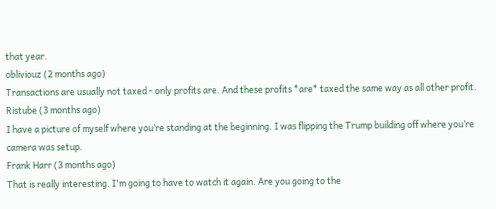that year.
obliviouz (2 months ago)
Transactions are usually not taxed - only profits are. And these profits *are* taxed the same way as all other profit.
Ristube (3 months ago)
I have a picture of myself where you’re standing at the beginning. I was flipping the Trump building off where you’re camera was setup.
Frank Harr (3 months ago)
That is really interesting. I'm going to have to watch it again. Are you going to the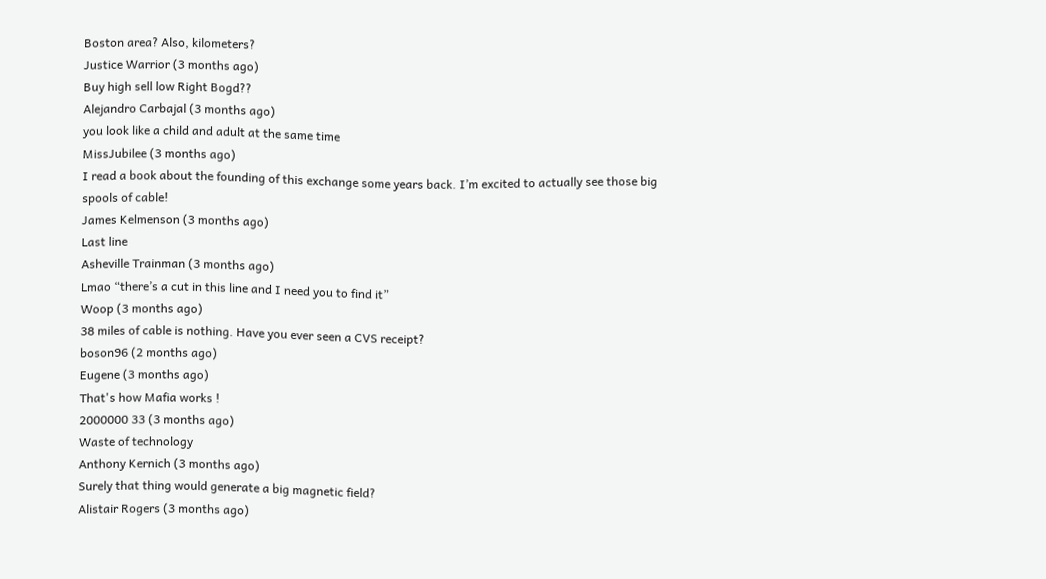Boston area? Also, kilometers?
Justice Warrior (3 months ago)
Buy high sell low Right Bogd??
Alejandro Carbajal (3 months ago)
you look like a child and adult at the same time
MissJubilee (3 months ago)
I read a book about the founding of this exchange some years back. I’m excited to actually see those big spools of cable!
James Kelmenson (3 months ago)
Last line
Asheville Trainman (3 months ago)
Lmao “there’s a cut in this line and I need you to find it”
Woop (3 months ago)
38 miles of cable is nothing. Have you ever seen a CVS receipt?
boson96 (2 months ago)
Eugene (3 months ago)
That's how Mafia works !
2000000 33 (3 months ago)
Waste of technology
Anthony Kernich (3 months ago)
Surely that thing would generate a big magnetic field?
Alistair Rogers (3 months ago)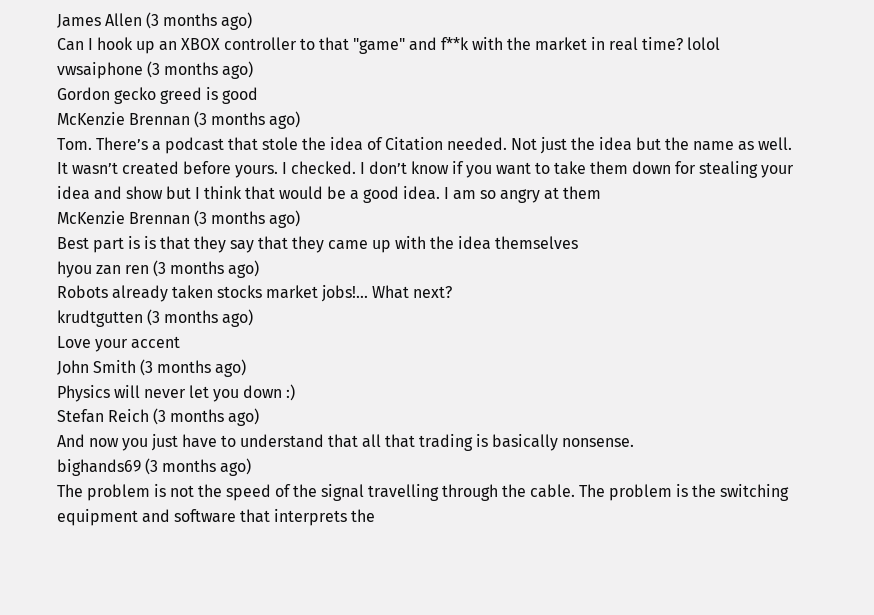James Allen (3 months ago)
Can I hook up an XBOX controller to that "game" and f**k with the market in real time? lolol
vwsaiphone (3 months ago)
Gordon gecko greed is good
McKenzie Brennan (3 months ago)
Tom. There’s a podcast that stole the idea of Citation needed. Not just the idea but the name as well. It wasn’t created before yours. I checked. I don’t know if you want to take them down for stealing your idea and show but I think that would be a good idea. I am so angry at them
McKenzie Brennan (3 months ago)
Best part is is that they say that they came up with the idea themselves
hyou zan ren (3 months ago)
Robots already taken stocks market jobs!... What next?
krudtgutten (3 months ago)
Love your accent
John Smith (3 months ago)
Physics will never let you down :)
Stefan Reich (3 months ago)
And now you just have to understand that all that trading is basically nonsense.
bighands69 (3 months ago)
The problem is not the speed of the signal travelling through the cable. The problem is the switching equipment and software that interprets the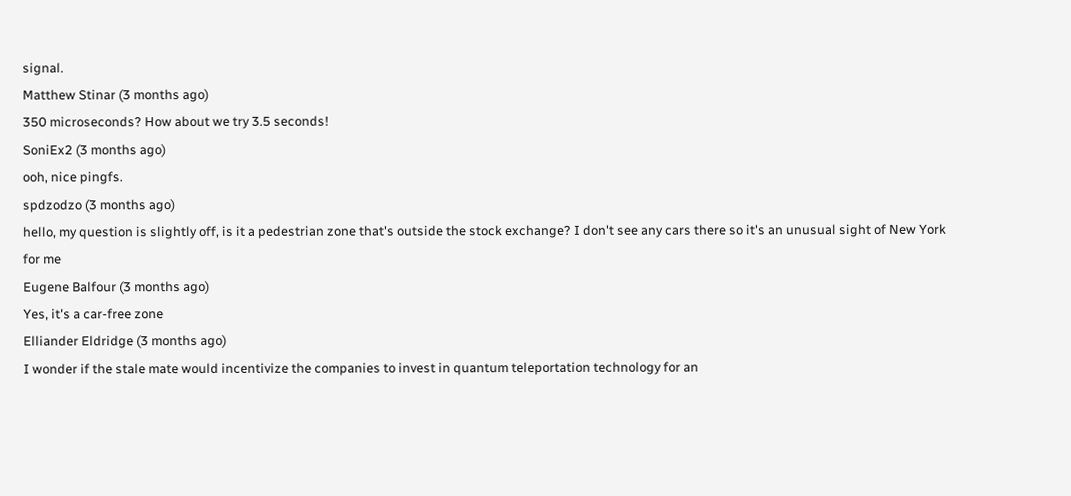signal.
Matthew Stinar (3 months ago)
350 microseconds? How about we try 3.5 seconds!
SoniEx2 (3 months ago)
ooh, nice pingfs.
spdzodzo (3 months ago)
hello, my question is slightly off, is it a pedestrian zone that's outside the stock exchange? I don't see any cars there so it's an unusual sight of New York for me
Eugene Balfour (3 months ago)
Yes, it's a car-free zone
Elliander Eldridge (3 months ago)
I wonder if the stale mate would incentivize the companies to invest in quantum teleportation technology for an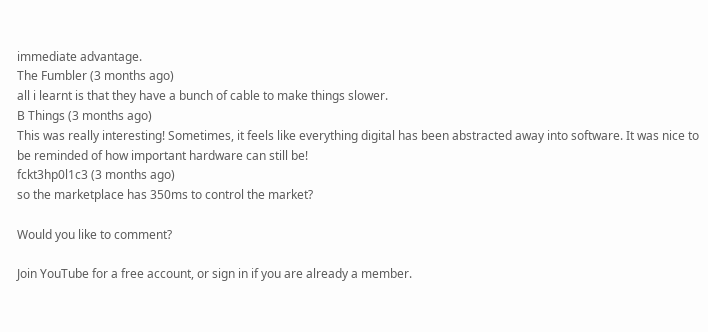immediate advantage.
The Fumbler (3 months ago)
all i learnt is that they have a bunch of cable to make things slower.
B Things (3 months ago)
This was really interesting! Sometimes, it feels like everything digital has been abstracted away into software. It was nice to be reminded of how important hardware can still be!
fckt3hp0l1c3 (3 months ago)
so the marketplace has 350ms to control the market?

Would you like to comment?

Join YouTube for a free account, or sign in if you are already a member.